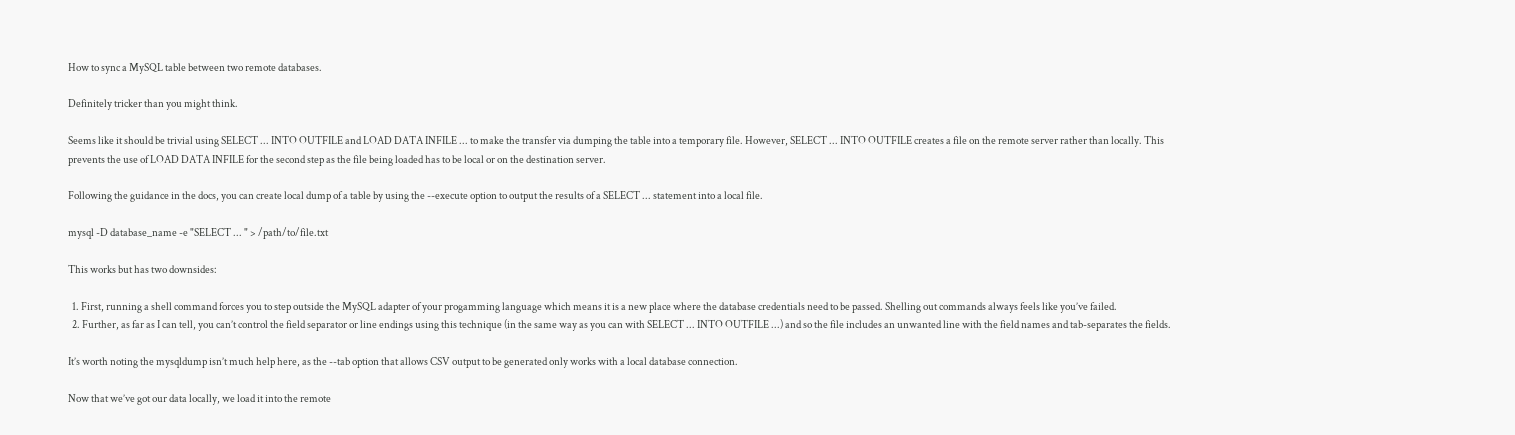How to sync a MySQL table between two remote databases.

Definitely tricker than you might think.

Seems like it should be trivial using SELECT ... INTO OUTFILE and LOAD DATA INFILE ... to make the transfer via dumping the table into a temporary file. However, SELECT ... INTO OUTFILE creates a file on the remote server rather than locally. This prevents the use of LOAD DATA INFILE for the second step as the file being loaded has to be local or on the destination server.

Following the guidance in the docs, you can create local dump of a table by using the --execute option to output the results of a SELECT ... statement into a local file.

mysql -D database_name -e "SELECT ... " > /path/to/file.txt

This works but has two downsides:

  1. First, running a shell command forces you to step outside the MySQL adapter of your progamming language which means it is a new place where the database credentials need to be passed. Shelling out commands always feels like you’ve failed.
  2. Further, as far as I can tell, you can’t control the field separator or line endings using this technique (in the same way as you can with SELECT ... INTO OUTFILE ...) and so the file includes an unwanted line with the field names and tab-separates the fields.

It’s worth noting the mysqldump isn’t much help here, as the --tab option that allows CSV output to be generated only works with a local database connection.

Now that we’ve got our data locally, we load it into the remote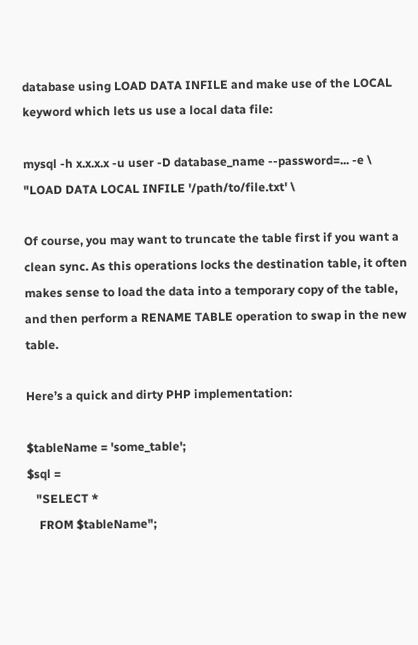database using LOAD DATA INFILE and make use of the LOCAL keyword which lets us use a local data file:

mysql -h x.x.x.x -u user -D database_name --password=... -e \
"LOAD DATA LOCAL INFILE '/path/to/file.txt' \

Of course, you may want to truncate the table first if you want a clean sync. As this operations locks the destination table, it often makes sense to load the data into a temporary copy of the table, and then perform a RENAME TABLE operation to swap in the new table.

Here’s a quick and dirty PHP implementation:

$tableName = 'some_table';
$sql =
   "SELECT *
    FROM $tableName";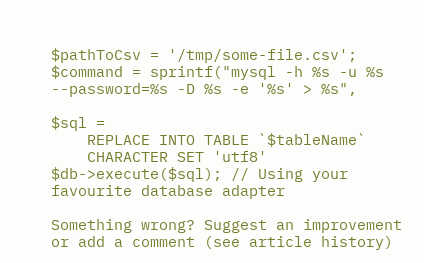$pathToCsv = '/tmp/some-file.csv';
$command = sprintf("mysql -h %s -u %s  --password=%s -D %s -e '%s' > %s",

$sql =
    REPLACE INTO TABLE `$tableName`
    CHARACTER SET 'utf8'
$db->execute($sql); // Using your favourite database adapter

Something wrong? Suggest an improvement or add a comment (see article history)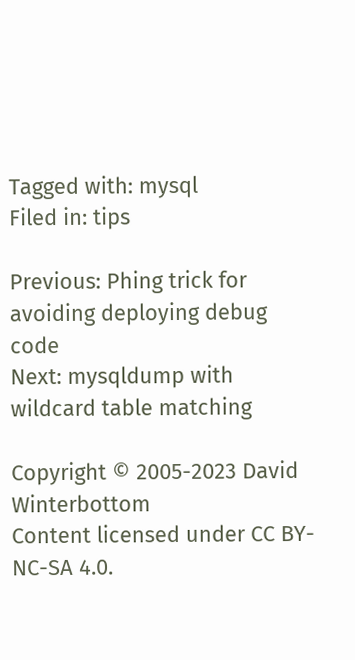Tagged with: mysql
Filed in: tips

Previous: Phing trick for avoiding deploying debug code
Next: mysqldump with wildcard table matching

Copyright © 2005-2023 David Winterbottom
Content licensed under CC BY-NC-SA 4.0.